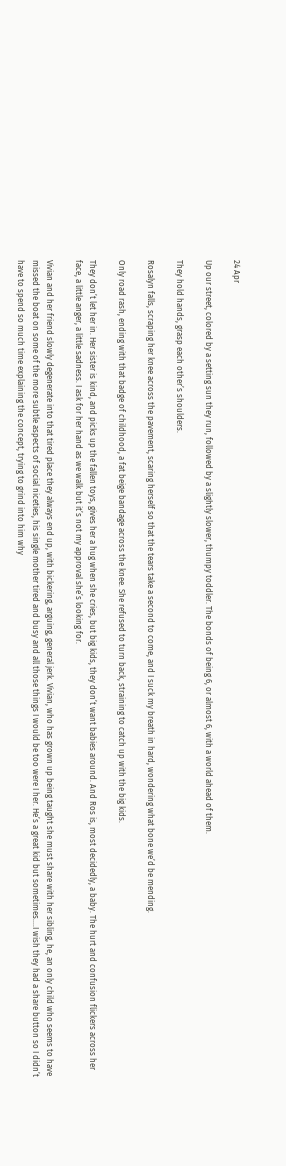24 Apr

Up our street, colored by a setting sun they run, followed by a slightly slower, thumpy toddler. The bonds of being 6, or almost 6, with a world ahead of them.

They hold hands, grasp each other’s shoulders.

Rosalyn falls, scraping her knee across the pavement, scaring herself so that the tears take a second to come, and I suck my breath in hard, wondering what bone we’d be mending.

Only road rash, ending with that badge of childhood, a fat beige bandage across the knee. She refused to turn back, straining to catch up with the big kids.

They don’t let her in. Her sister is kind, and picks up the fallen toys, gives her a hug when she cries, but big kids, they don’t want babies around. And Ros is, most decidedly, a baby. The hurt and confusion flickers across her face, a little anger, a little sadness. I ask for her hand as we walk but it’s not my approval she’s looking for.

Vivian and her friend slowly degenerate into that tired place they always end up, with bickering, arguing, general jerk. Vivian, who has grown up being taught she must share with her sibling, he, an only child who seems to have missed the boat on some of the more subtle aspects of social niceties, his single mother tired and busy and all those things I would be too were I her. He’s a great kid but sometimes….I wish they had a share button so I didn’t have to spend so much time explaining the concept, trying to grind into him why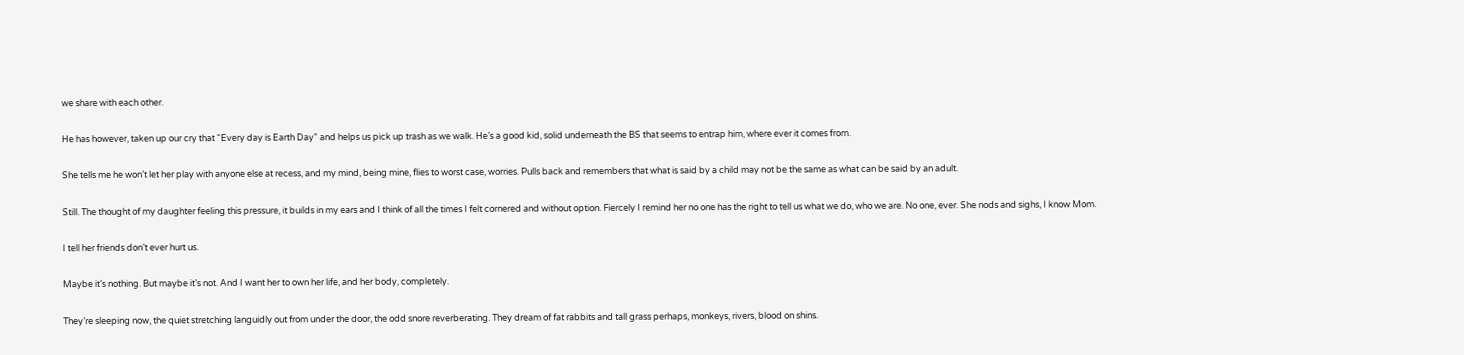we share with each other.

He has however, taken up our cry that “Every day is Earth Day” and helps us pick up trash as we walk. He’s a good kid, solid underneath the BS that seems to entrap him, where ever it comes from.

She tells me he won’t let her play with anyone else at recess, and my mind, being mine, flies to worst case, worries. Pulls back and remembers that what is said by a child may not be the same as what can be said by an adult.

Still. The thought of my daughter feeling this pressure, it builds in my ears and I think of all the times I felt cornered and without option. Fiercely I remind her no one has the right to tell us what we do, who we are. No one, ever. She nods and sighs, I know Mom.

I tell her friends don’t ever hurt us.

Maybe it’s nothing. But maybe it’s not. And I want her to own her life, and her body, completely.

They’re sleeping now, the quiet stretching languidly out from under the door, the odd snore reverberating. They dream of fat rabbits and tall grass perhaps, monkeys, rivers, blood on shins.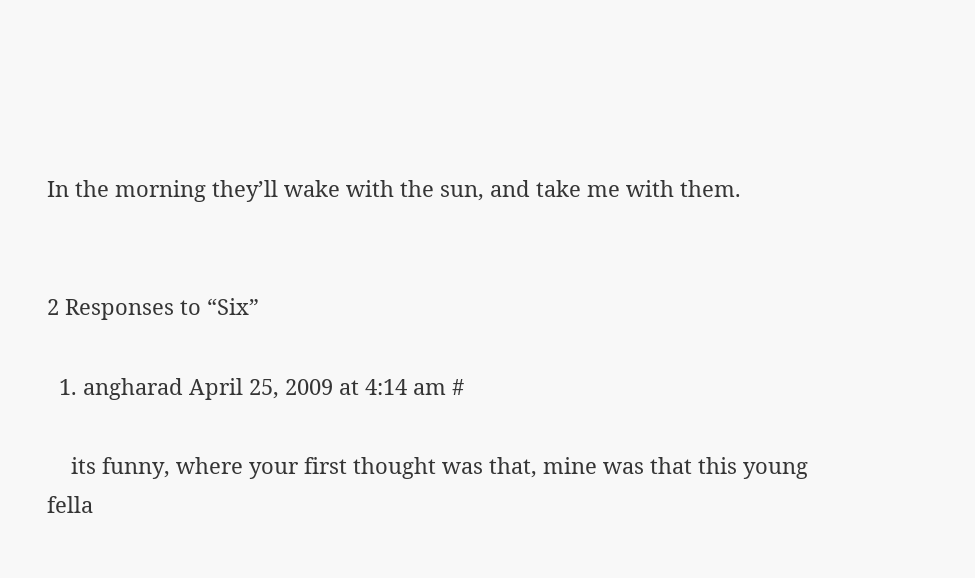In the morning they’ll wake with the sun, and take me with them.


2 Responses to “Six”

  1. angharad April 25, 2009 at 4:14 am #

    its funny, where your first thought was that, mine was that this young fella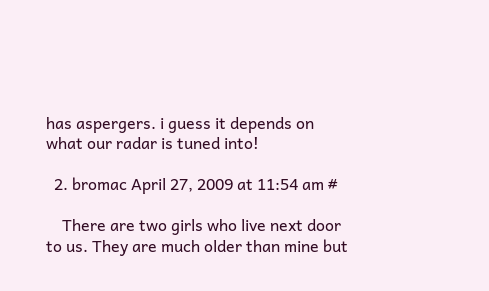has aspergers. i guess it depends on what our radar is tuned into!

  2. bromac April 27, 2009 at 11:54 am #

    There are two girls who live next door to us. They are much older than mine but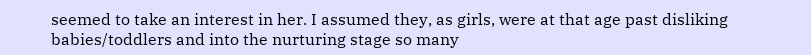seemed to take an interest in her. I assumed they, as girls, were at that age past disliking babies/toddlers and into the nurturing stage so many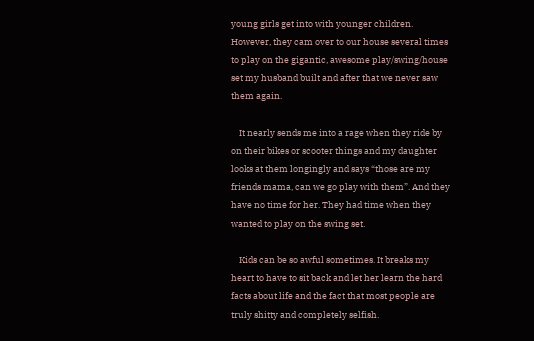young girls get into with younger children. However, they cam over to our house several times to play on the gigantic, awesome play/swing/house set my husband built and after that we never saw them again.

    It nearly sends me into a rage when they ride by on their bikes or scooter things and my daughter looks at them longingly and says “those are my friends mama, can we go play with them”. And they have no time for her. They had time when they wanted to play on the swing set.

    Kids can be so awful sometimes. It breaks my heart to have to sit back and let her learn the hard facts about life and the fact that most people are truly shitty and completely selfish.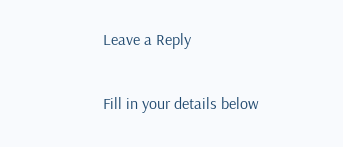Leave a Reply

Fill in your details below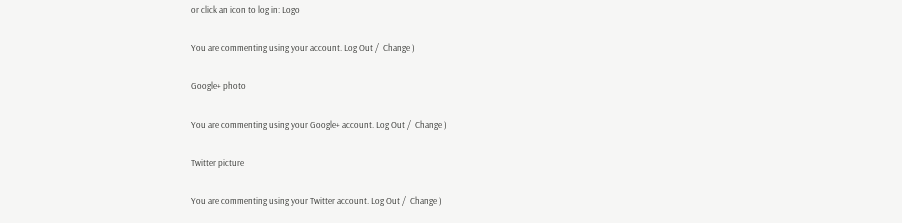or click an icon to log in: Logo

You are commenting using your account. Log Out /  Change )

Google+ photo

You are commenting using your Google+ account. Log Out /  Change )

Twitter picture

You are commenting using your Twitter account. Log Out /  Change )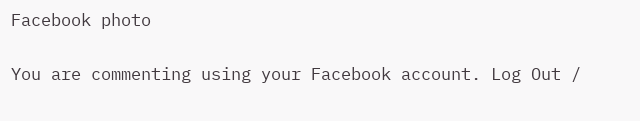Facebook photo

You are commenting using your Facebook account. Log Out /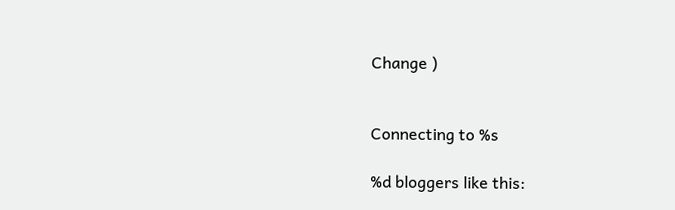Change )


Connecting to %s

%d bloggers like this: